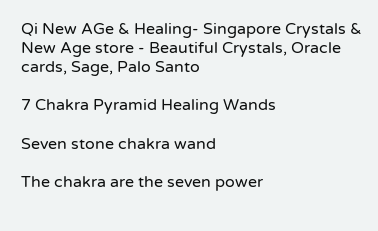Qi New AGe & Healing- Singapore Crystals & New Age store - Beautiful Crystals, Oracle cards, Sage, Palo Santo

7 Chakra Pyramid Healing Wands

Seven stone chakra wand

The chakra are the seven power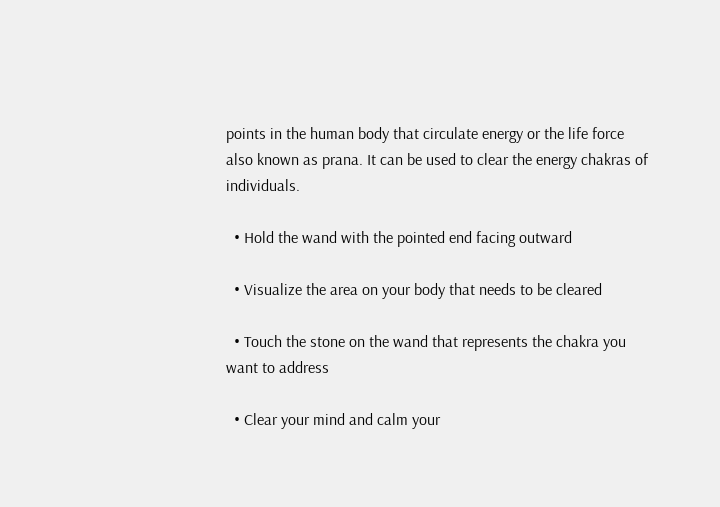points in the human body that circulate energy or the life force also known as prana. It can be used to clear the energy chakras of individuals.

  • Hold the wand with the pointed end facing outward

  • Visualize the area on your body that needs to be cleared

  • Touch the stone on the wand that represents the chakra you want to address

  • Clear your mind and calm your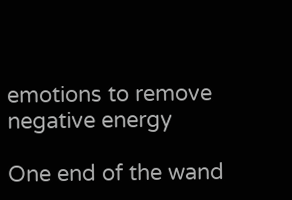emotions to remove negative energy

One end of the wand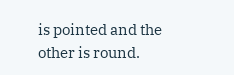is pointed and the other is round.